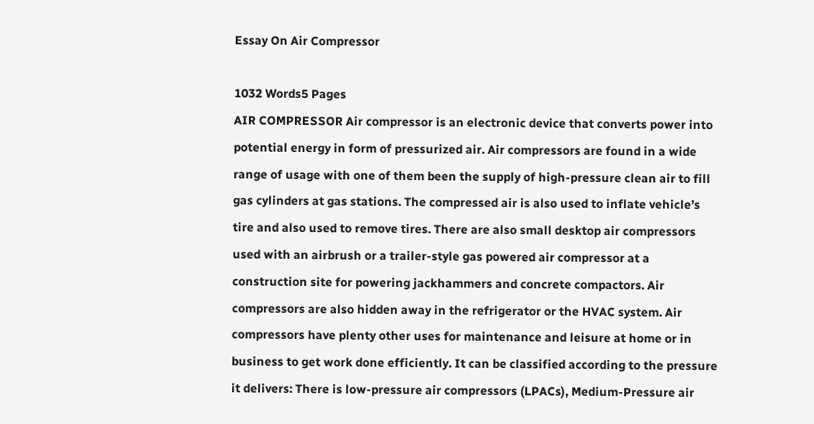Essay On Air Compressor

1032 Words5 Pages
AIR COMPRESSOR Air compressor is an electronic device that converts power into potential energy in form of pressurized air. Air compressors are found in a wide range of usage with one of them been the supply of high-pressure clean air to fill gas cylinders at gas stations. The compressed air is also used to inflate vehicle’s tire and also used to remove tires. There are also small desktop air compressors used with an airbrush or a trailer-style gas powered air compressor at a construction site for powering jackhammers and concrete compactors. Air compressors are also hidden away in the refrigerator or the HVAC system. Air compressors have plenty other uses for maintenance and leisure at home or in business to get work done efficiently. It can be classified according to the pressure it delivers: There is low-pressure air compressors (LPACs), Medium-Pressure air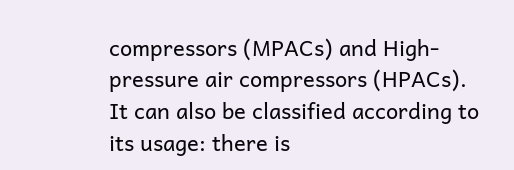compressors (MPACs) and High-pressure air compressors (HPACs). It can also be classified according to its usage: there is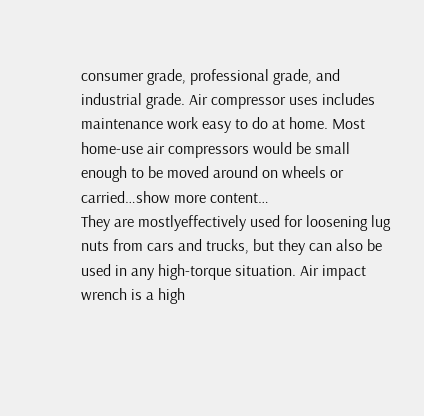consumer grade, professional grade, and industrial grade. Air compressor uses includes maintenance work easy to do at home. Most home-use air compressors would be small enough to be moved around on wheels or carried…show more content…
They are mostlyeffectively used for loosening lug nuts from cars and trucks, but they can also be used in any high-torque situation. Air impact wrench is a high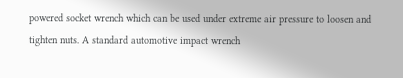powered socket wrench which can be used under extreme air pressure to loosen and tighten nuts. A standard automotive impact wrench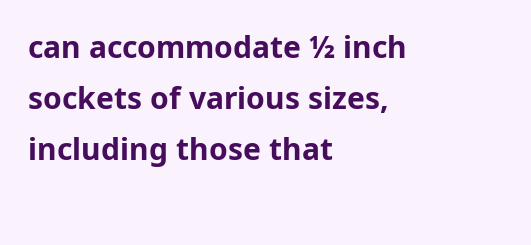can accommodate ½ inch sockets of various sizes, including those that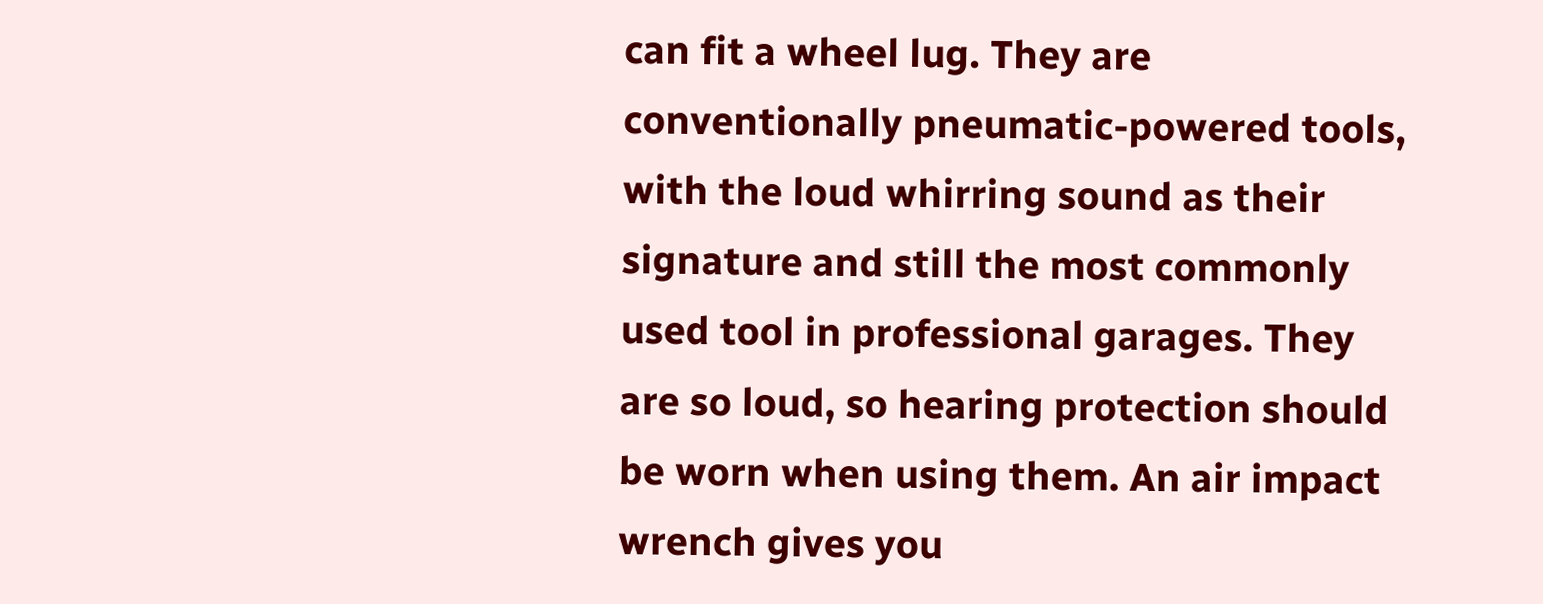can fit a wheel lug. They are conventionally pneumatic-powered tools, with the loud whirring sound as their signature and still the most commonly used tool in professional garages. They are so loud, so hearing protection should be worn when using them. An air impact wrench gives you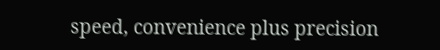speed, convenience plus precision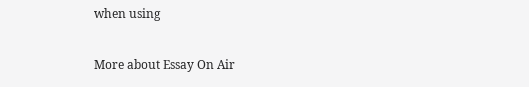when using

More about Essay On Air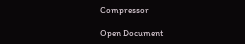Compressor

Open Document